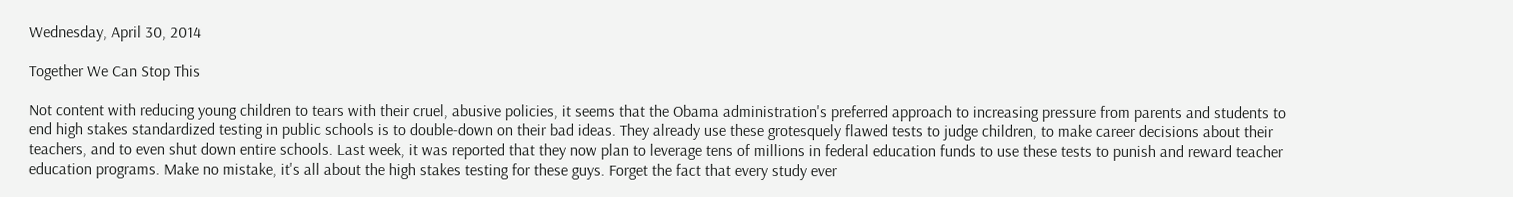Wednesday, April 30, 2014

Together We Can Stop This

Not content with reducing young children to tears with their cruel, abusive policies, it seems that the Obama administration's preferred approach to increasing pressure from parents and students to end high stakes standardized testing in public schools is to double-down on their bad ideas. They already use these grotesquely flawed tests to judge children, to make career decisions about their teachers, and to even shut down entire schools. Last week, it was reported that they now plan to leverage tens of millions in federal education funds to use these tests to punish and reward teacher education programs. Make no mistake, it's all about the high stakes testing for these guys. Forget the fact that every study ever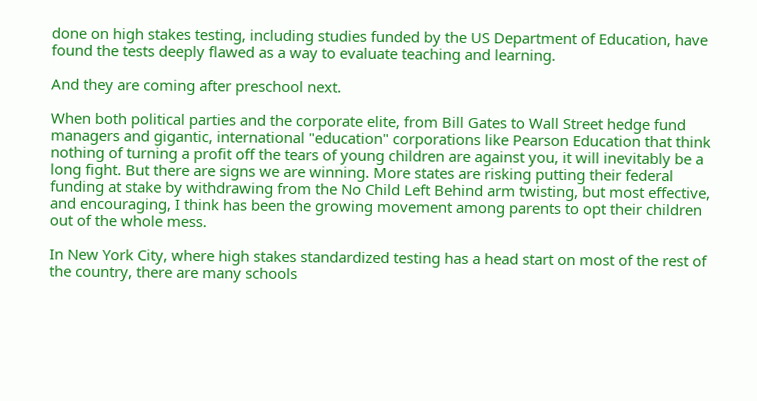done on high stakes testing, including studies funded by the US Department of Education, have found the tests deeply flawed as a way to evaluate teaching and learning.

And they are coming after preschool next.

When both political parties and the corporate elite, from Bill Gates to Wall Street hedge fund managers and gigantic, international "education" corporations like Pearson Education that think nothing of turning a profit off the tears of young children are against you, it will inevitably be a long fight. But there are signs we are winning. More states are risking putting their federal funding at stake by withdrawing from the No Child Left Behind arm twisting, but most effective, and encouraging, I think has been the growing movement among parents to opt their children out of the whole mess.

In New York City, where high stakes standardized testing has a head start on most of the rest of the country, there are many schools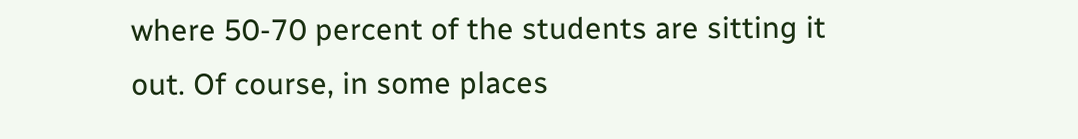where 50-70 percent of the students are sitting it out. Of course, in some places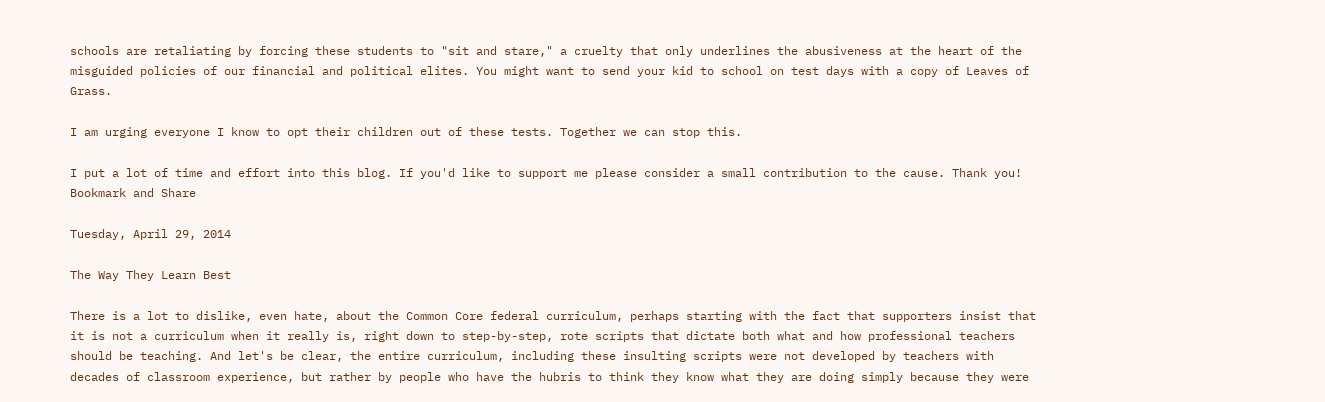schools are retaliating by forcing these students to "sit and stare," a cruelty that only underlines the abusiveness at the heart of the misguided policies of our financial and political elites. You might want to send your kid to school on test days with a copy of Leaves of Grass.

I am urging everyone I know to opt their children out of these tests. Together we can stop this.

I put a lot of time and effort into this blog. If you'd like to support me please consider a small contribution to the cause. Thank you!
Bookmark and Share

Tuesday, April 29, 2014

The Way They Learn Best

There is a lot to dislike, even hate, about the Common Core federal curriculum, perhaps starting with the fact that supporters insist that it is not a curriculum when it really is, right down to step-by-step, rote scripts that dictate both what and how professional teachers should be teaching. And let's be clear, the entire curriculum, including these insulting scripts were not developed by teachers with decades of classroom experience, but rather by people who have the hubris to think they know what they are doing simply because they were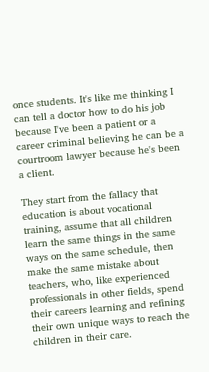once students. It's like me thinking I can tell a doctor how to do his job because I've been a patient or a career criminal believing he can be a courtroom lawyer because he's been a client.

They start from the fallacy that education is about vocational training, assume that all children learn the same things in the same ways on the same schedule, then make the same mistake about teachers, who, like experienced professionals in other fields, spend their careers learning and refining their own unique ways to reach the children in their care.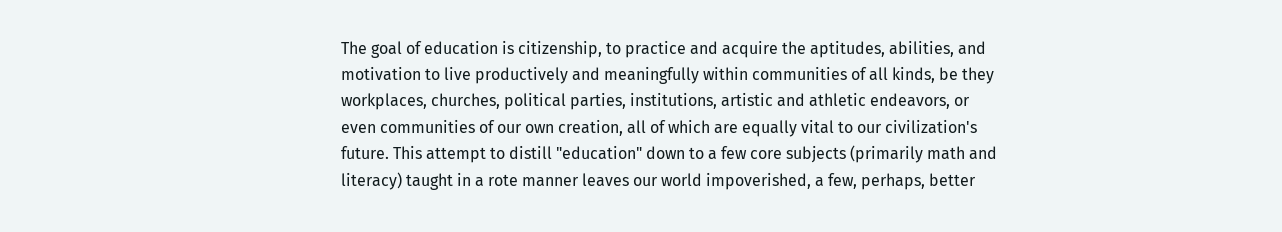The goal of education is citizenship, to practice and acquire the aptitudes, abilities, and motivation to live productively and meaningfully within communities of all kinds, be they workplaces, churches, political parties, institutions, artistic and athletic endeavors, or even communities of our own creation, all of which are equally vital to our civilization's future. This attempt to distill "education" down to a few core subjects (primarily math and literacy) taught in a rote manner leaves our world impoverished, a few, perhaps, better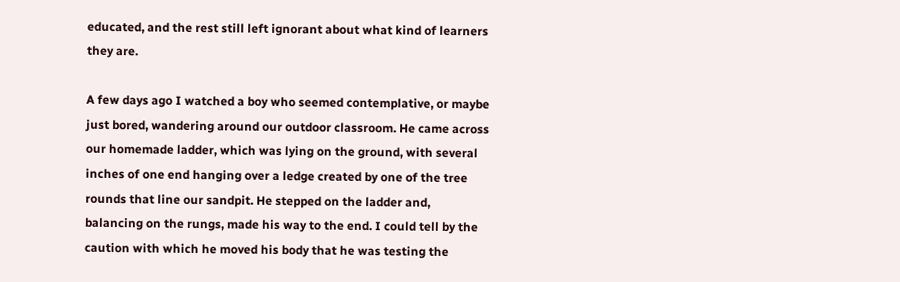educated, and the rest still left ignorant about what kind of learners they are.

A few days ago I watched a boy who seemed contemplative, or maybe just bored, wandering around our outdoor classroom. He came across our homemade ladder, which was lying on the ground, with several inches of one end hanging over a ledge created by one of the tree rounds that line our sandpit. He stepped on the ladder and, balancing on the rungs, made his way to the end. I could tell by the caution with which he moved his body that he was testing the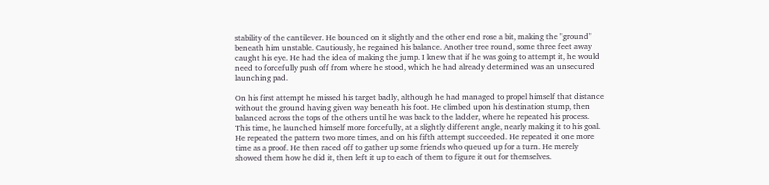stability of the cantilever. He bounced on it slightly and the other end rose a bit, making the "ground" beneath him unstable. Cautiously, he regained his balance. Another tree round, some three feet away caught his eye. He had the idea of making the jump. I knew that if he was going to attempt it, he would need to forcefully push off from where he stood, which he had already determined was an unsecured launching pad.

On his first attempt he missed his target badly, although he had managed to propel himself that distance without the ground having given way beneath his foot. He climbed upon his destination stump, then balanced across the tops of the others until he was back to the ladder, where he repeated his process. This time, he launched himself more forcefully, at a slightly different angle, nearly making it to his goal. He repeated the pattern two more times, and on his fifth attempt succeeded. He repeated it one more time as a proof. He then raced off to gather up some friends who queued up for a turn. He merely showed them how he did it, then left it up to each of them to figure it out for themselves.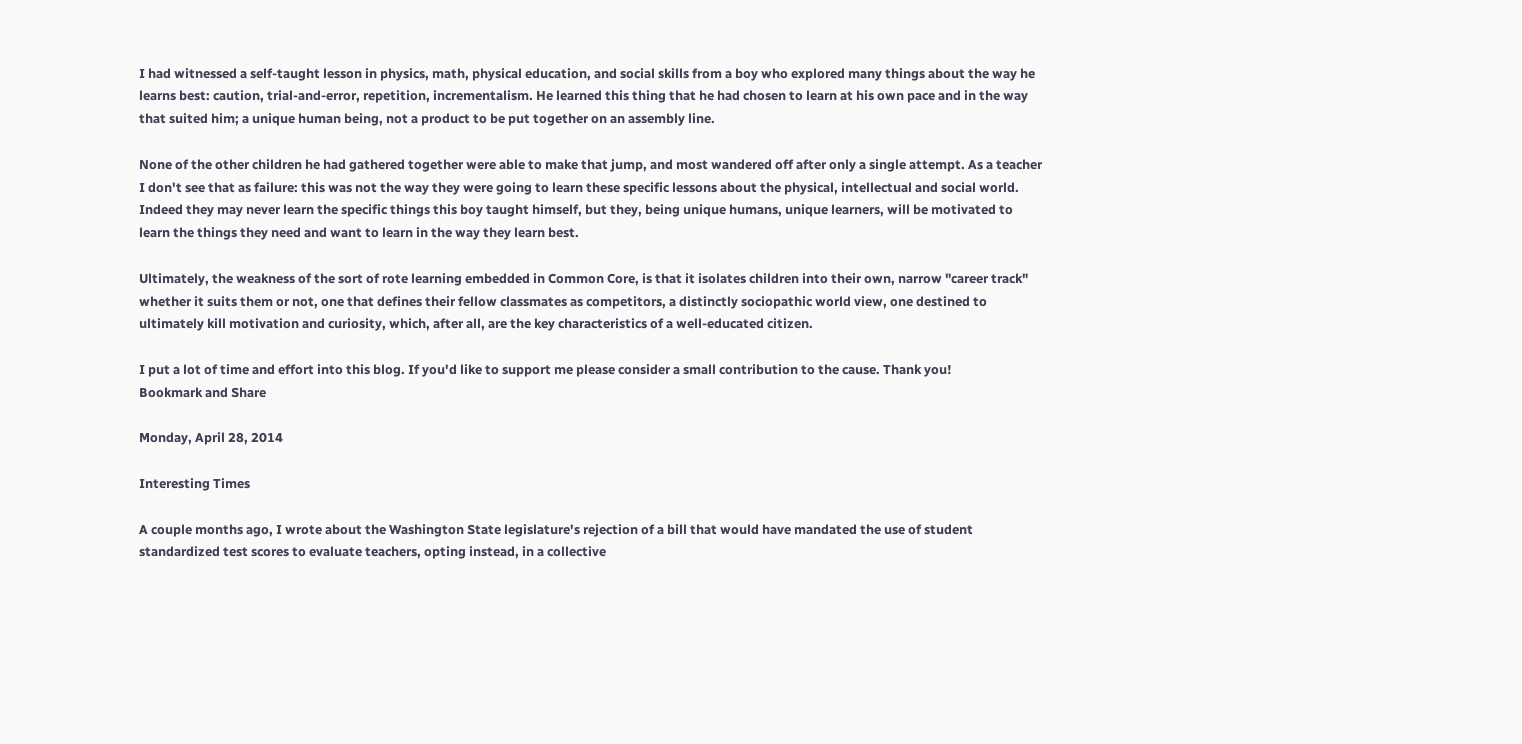I had witnessed a self-taught lesson in physics, math, physical education, and social skills from a boy who explored many things about the way he learns best: caution, trial-and-error, repetition, incrementalism. He learned this thing that he had chosen to learn at his own pace and in the way that suited him; a unique human being, not a product to be put together on an assembly line.

None of the other children he had gathered together were able to make that jump, and most wandered off after only a single attempt. As a teacher I don't see that as failure: this was not the way they were going to learn these specific lessons about the physical, intellectual and social world. Indeed they may never learn the specific things this boy taught himself, but they, being unique humans, unique learners, will be motivated to learn the things they need and want to learn in the way they learn best.

Ultimately, the weakness of the sort of rote learning embedded in Common Core, is that it isolates children into their own, narrow "career track" whether it suits them or not, one that defines their fellow classmates as competitors, a distinctly sociopathic world view, one destined to ultimately kill motivation and curiosity, which, after all, are the key characteristics of a well-educated citizen.

I put a lot of time and effort into this blog. If you'd like to support me please consider a small contribution to the cause. Thank you!
Bookmark and Share

Monday, April 28, 2014

Interesting Times

A couple months ago, I wrote about the Washington State legislature's rejection of a bill that would have mandated the use of student standardized test scores to evaluate teachers, opting instead, in a collective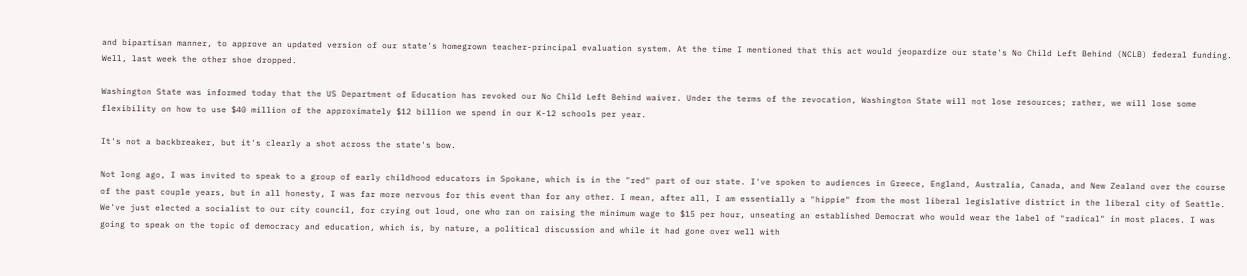and bipartisan manner, to approve an updated version of our state's homegrown teacher-principal evaluation system. At the time I mentioned that this act would jeopardize our state's No Child Left Behind (NCLB) federal funding. Well, last week the other shoe dropped.

Washington State was informed today that the US Department of Education has revoked our No Child Left Behind waiver. Under the terms of the revocation, Washington State will not lose resources; rather, we will lose some flexibility on how to use $40 million of the approximately $12 billion we spend in our K-12 schools per year.

It's not a backbreaker, but it's clearly a shot across the state's bow.

Not long ago, I was invited to speak to a group of early childhood educators in Spokane, which is in the "red" part of our state. I've spoken to audiences in Greece, England, Australia, Canada, and New Zealand over the course of the past couple years, but in all honesty, I was far more nervous for this event than for any other. I mean, after all, I am essentially a "hippie" from the most liberal legislative district in the liberal city of Seattle. We've just elected a socialist to our city council, for crying out loud, one who ran on raising the minimum wage to $15 per hour, unseating an established Democrat who would wear the label of "radical" in most places. I was going to speak on the topic of democracy and education, which is, by nature, a political discussion and while it had gone over well with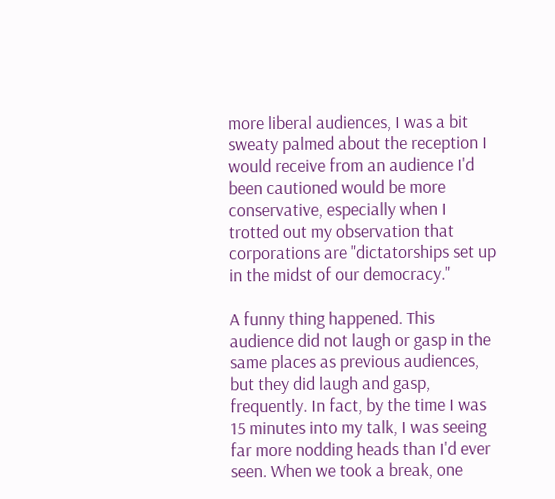more liberal audiences, I was a bit sweaty palmed about the reception I would receive from an audience I'd been cautioned would be more conservative, especially when I trotted out my observation that corporations are "dictatorships set up in the midst of our democracy."

A funny thing happened. This audience did not laugh or gasp in the same places as previous audiences, but they did laugh and gasp, frequently. In fact, by the time I was 15 minutes into my talk, I was seeing far more nodding heads than I'd ever seen. When we took a break, one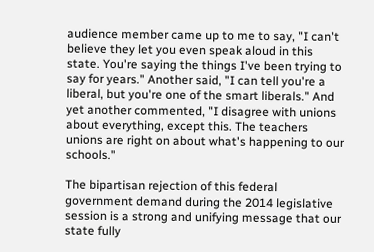audience member came up to me to say, "I can't believe they let you even speak aloud in this state. You're saying the things I've been trying to say for years." Another said, "I can tell you're a liberal, but you're one of the smart liberals." And yet another commented, "I disagree with unions about everything, except this. The teachers unions are right on about what's happening to our schools."

The bipartisan rejection of this federal government demand during the 2014 legislative session is a strong and unifying message that our state fully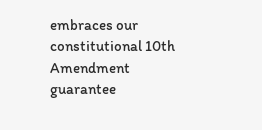embraces our constitutional 10th Amendment guarantee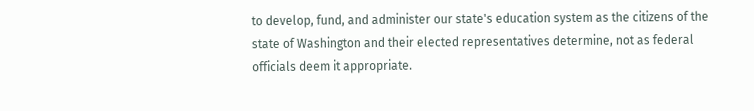to develop, fund, and administer our state's education system as the citizens of the state of Washington and their elected representatives determine, not as federal officials deem it appropriate.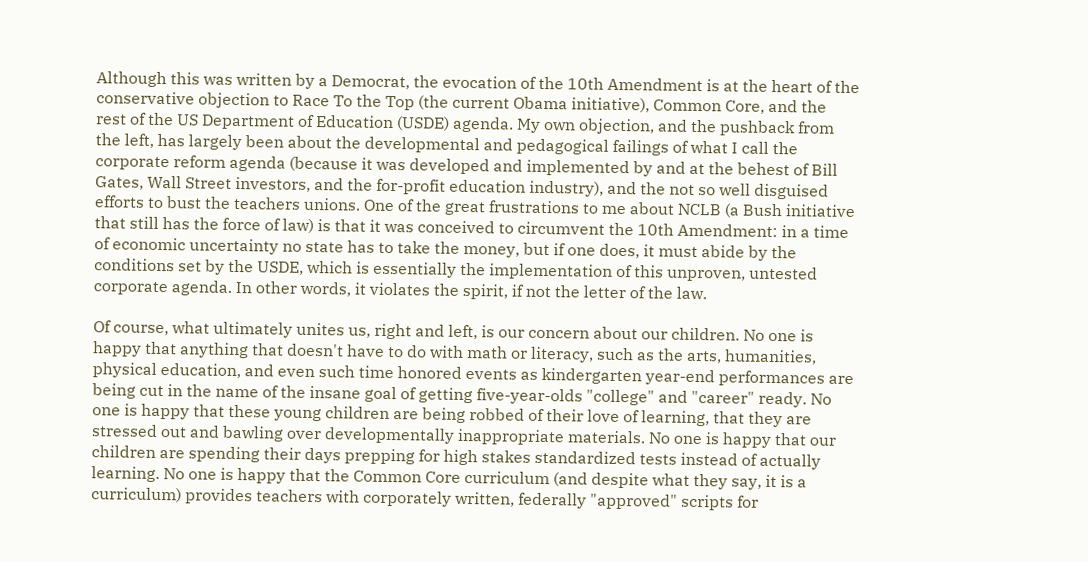Although this was written by a Democrat, the evocation of the 10th Amendment is at the heart of the conservative objection to Race To the Top (the current Obama initiative), Common Core, and the rest of the US Department of Education (USDE) agenda. My own objection, and the pushback from the left, has largely been about the developmental and pedagogical failings of what I call the corporate reform agenda (because it was developed and implemented by and at the behest of Bill Gates, Wall Street investors, and the for-profit education industry), and the not so well disguised efforts to bust the teachers unions. One of the great frustrations to me about NCLB (a Bush initiative that still has the force of law) is that it was conceived to circumvent the 10th Amendment: in a time of economic uncertainty no state has to take the money, but if one does, it must abide by the conditions set by the USDE, which is essentially the implementation of this unproven, untested corporate agenda. In other words, it violates the spirit, if not the letter of the law.

Of course, what ultimately unites us, right and left, is our concern about our children. No one is happy that anything that doesn't have to do with math or literacy, such as the arts, humanities, physical education, and even such time honored events as kindergarten year-end performances are being cut in the name of the insane goal of getting five-year-olds "college" and "career" ready. No one is happy that these young children are being robbed of their love of learning, that they are stressed out and bawling over developmentally inappropriate materials. No one is happy that our children are spending their days prepping for high stakes standardized tests instead of actually learning. No one is happy that the Common Core curriculum (and despite what they say, it is a curriculum) provides teachers with corporately written, federally "approved" scripts for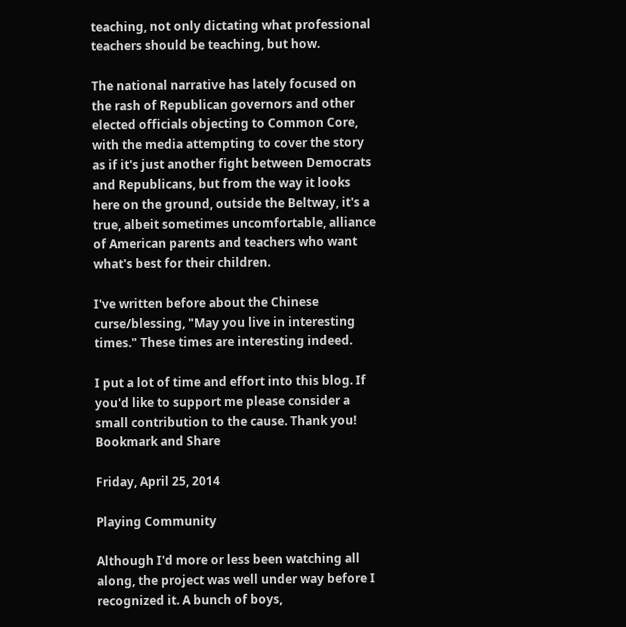teaching, not only dictating what professional teachers should be teaching, but how.

The national narrative has lately focused on the rash of Republican governors and other elected officials objecting to Common Core, with the media attempting to cover the story as if it's just another fight between Democrats and Republicans, but from the way it looks here on the ground, outside the Beltway, it's a true, albeit sometimes uncomfortable, alliance of American parents and teachers who want what's best for their children.

I've written before about the Chinese curse/blessing, "May you live in interesting times." These times are interesting indeed.

I put a lot of time and effort into this blog. If you'd like to support me please consider a small contribution to the cause. Thank you!
Bookmark and Share

Friday, April 25, 2014

Playing Community

Although I'd more or less been watching all along, the project was well under way before I recognized it. A bunch of boys,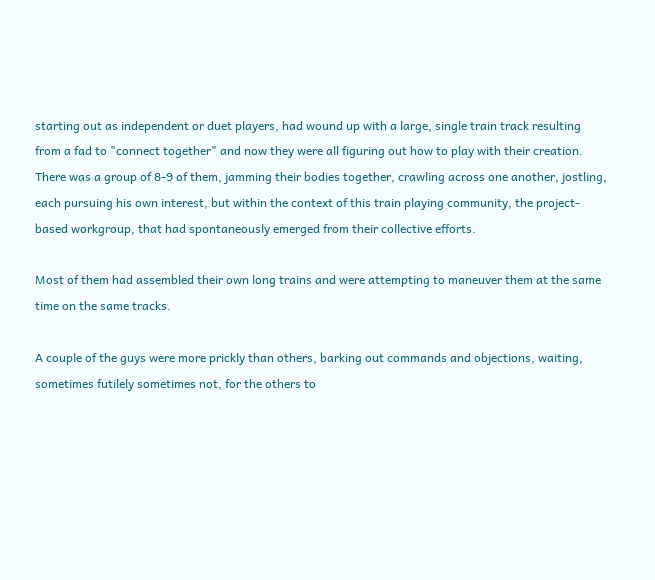starting out as independent or duet players, had wound up with a large, single train track resulting from a fad to "connect together" and now they were all figuring out how to play with their creation. There was a group of 8-9 of them, jamming their bodies together, crawling across one another, jostling, each pursuing his own interest, but within the context of this train playing community, the project-based workgroup, that had spontaneously emerged from their collective efforts.

Most of them had assembled their own long trains and were attempting to maneuver them at the same time on the same tracks.

A couple of the guys were more prickly than others, barking out commands and objections, waiting, sometimes futilely sometimes not, for the others to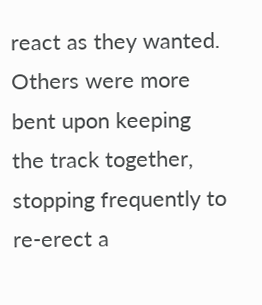react as they wanted. Others were more bent upon keeping the track together, stopping frequently to re-erect a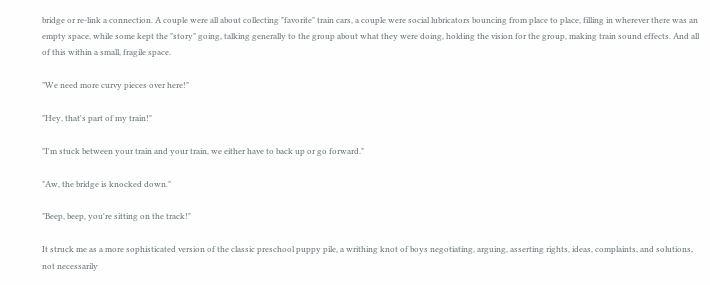bridge or re-link a connection. A couple were all about collecting "favorite" train cars, a couple were social lubricators bouncing from place to place, filling in wherever there was an empty space, while some kept the "story" going, talking generally to the group about what they were doing, holding the vision for the group, making train sound effects. And all of this within a small, fragile space.

"We need more curvy pieces over here!"

"Hey, that's part of my train!"

"I'm stuck between your train and your train, we either have to back up or go forward."

"Aw, the bridge is knocked down."

"Beep, beep, you're sitting on the track!"

It struck me as a more sophisticated version of the classic preschool puppy pile, a writhing knot of boys negotiating, arguing, asserting rights, ideas, complaints, and solutions, not necessarily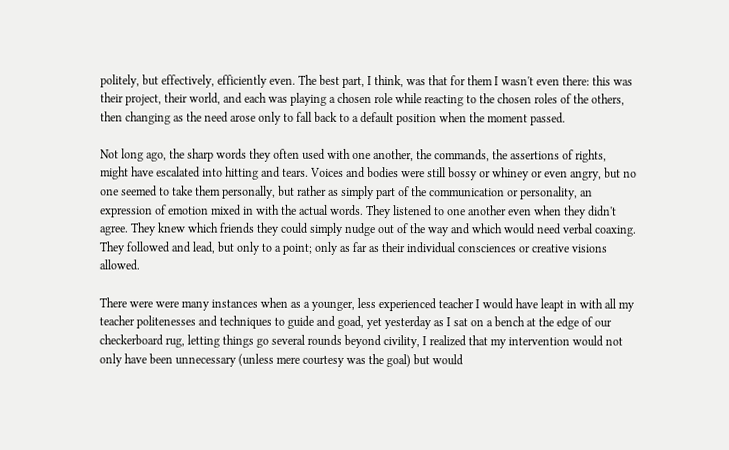politely, but effectively, efficiently even. The best part, I think, was that for them I wasn't even there: this was their project, their world, and each was playing a chosen role while reacting to the chosen roles of the others, then changing as the need arose only to fall back to a default position when the moment passed.

Not long ago, the sharp words they often used with one another, the commands, the assertions of rights,  might have escalated into hitting and tears. Voices and bodies were still bossy or whiney or even angry, but no one seemed to take them personally, but rather as simply part of the communication or personality, an expression of emotion mixed in with the actual words. They listened to one another even when they didn't agree. They knew which friends they could simply nudge out of the way and which would need verbal coaxing. They followed and lead, but only to a point; only as far as their individual consciences or creative visions allowed.

There were were many instances when as a younger, less experienced teacher I would have leapt in with all my teacher politenesses and techniques to guide and goad, yet yesterday as I sat on a bench at the edge of our checkerboard rug, letting things go several rounds beyond civility, I realized that my intervention would not only have been unnecessary (unless mere courtesy was the goal) but would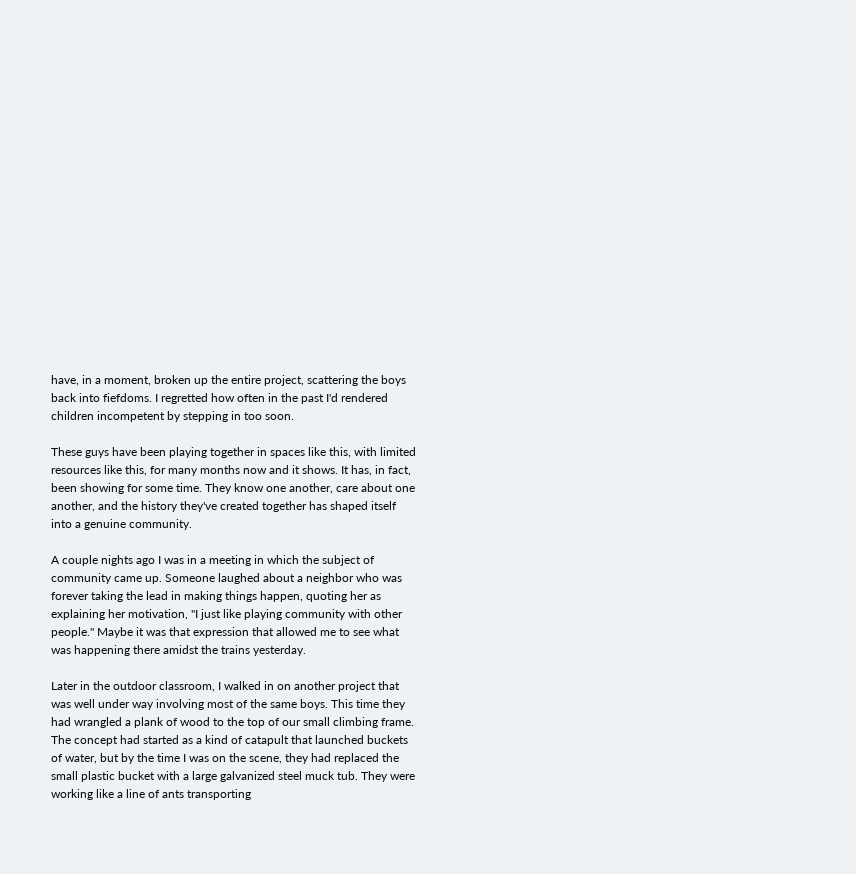have, in a moment, broken up the entire project, scattering the boys back into fiefdoms. I regretted how often in the past I'd rendered children incompetent by stepping in too soon.

These guys have been playing together in spaces like this, with limited resources like this, for many months now and it shows. It has, in fact, been showing for some time. They know one another, care about one another, and the history they've created together has shaped itself into a genuine community.

A couple nights ago I was in a meeting in which the subject of community came up. Someone laughed about a neighbor who was forever taking the lead in making things happen, quoting her as explaining her motivation, "I just like playing community with other people." Maybe it was that expression that allowed me to see what was happening there amidst the trains yesterday.

Later in the outdoor classroom, I walked in on another project that was well under way involving most of the same boys. This time they had wrangled a plank of wood to the top of our small climbing frame. The concept had started as a kind of catapult that launched buckets of water, but by the time I was on the scene, they had replaced the small plastic bucket with a large galvanized steel muck tub. They were working like a line of ants transporting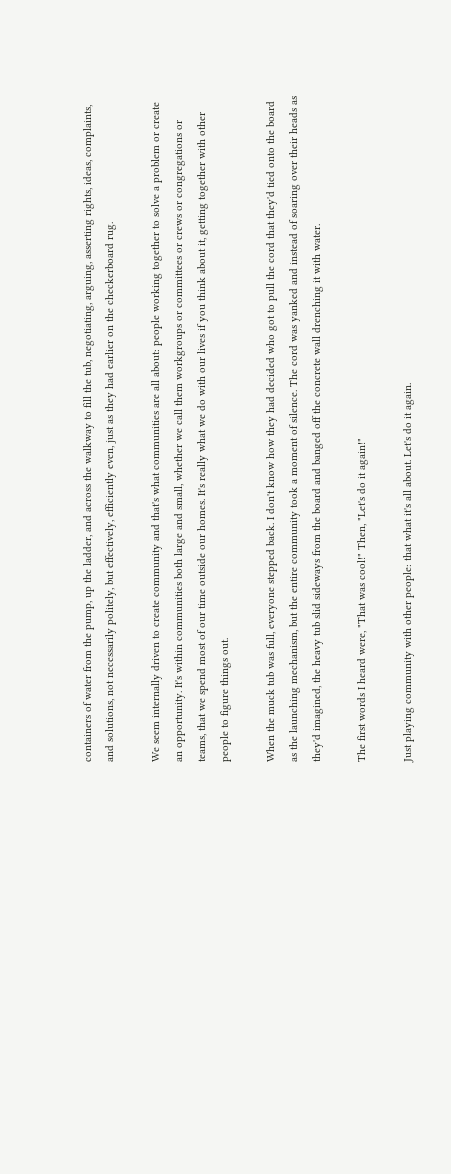containers of water from the pump, up the ladder, and across the walkway to fill the tub, negotiating, arguing, asserting rights, ideas, complaints, and solutions, not necessarily politely, but effectively, efficiently even, just as they had earlier on the checkerboard rug.

We seem internally driven to create community and that's what communities are all about: people working together to solve a problem or create an opportunity. It's within communities both large and small, whether we call them workgroups or committees or crews or congregations or teams, that we spend most of our time outside our homes. It's really what we do with our lives if you think about it, getting together with other people to figure things out.

When the muck tub was full, everyone stepped back. I don't know how they had decided who got to pull the cord that they'd tied onto the board as the launching mechanism, but the entire community took a moment of silence. The cord was yanked and instead of soaring over their heads as they'd imagined, the heavy tub slid sideways from the board and banged off the concrete wall drenching it with water.

The first words I heard were, "That was cool!" Then, "Let's do it again!"

Just playing community with other people: that what it's all about. Let's do it again.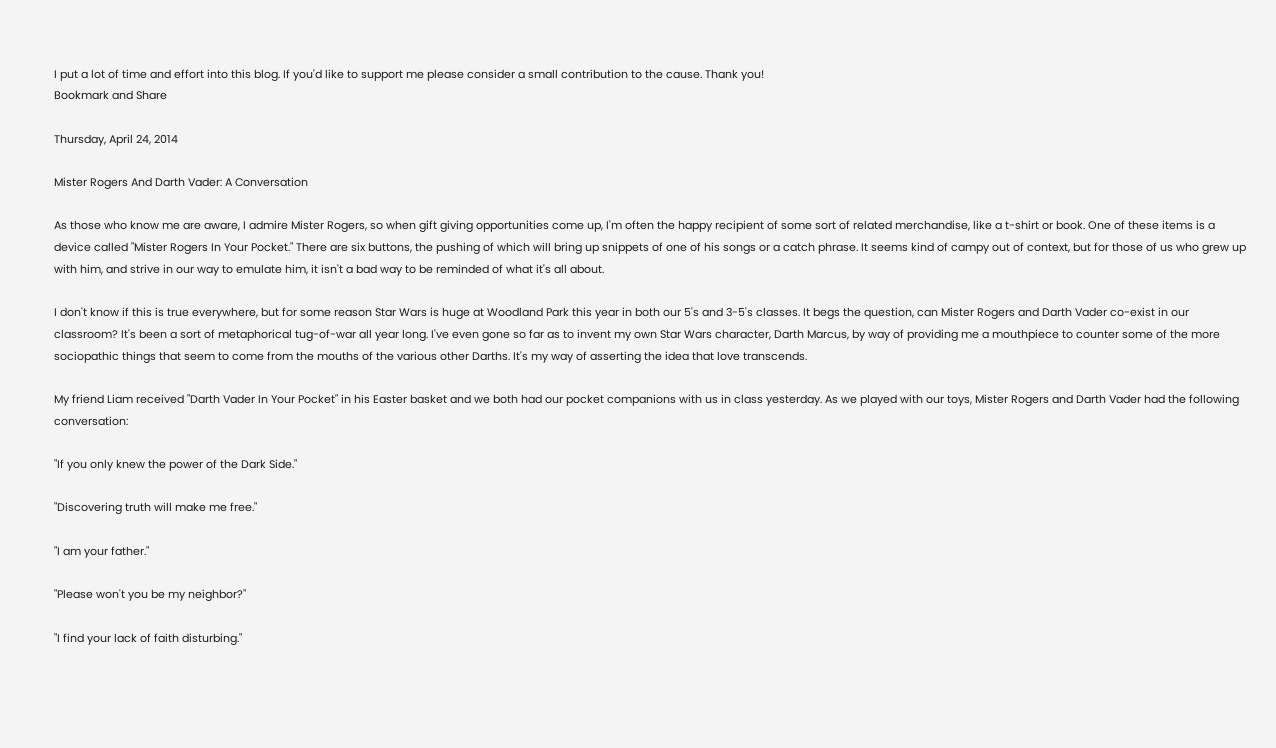I put a lot of time and effort into this blog. If you'd like to support me please consider a small contribution to the cause. Thank you!
Bookmark and Share

Thursday, April 24, 2014

Mister Rogers And Darth Vader: A Conversation

As those who know me are aware, I admire Mister Rogers, so when gift giving opportunities come up, I'm often the happy recipient of some sort of related merchandise, like a t-shirt or book. One of these items is a device called "Mister Rogers In Your Pocket." There are six buttons, the pushing of which will bring up snippets of one of his songs or a catch phrase. It seems kind of campy out of context, but for those of us who grew up with him, and strive in our way to emulate him, it isn't a bad way to be reminded of what it's all about.

I don't know if this is true everywhere, but for some reason Star Wars is huge at Woodland Park this year in both our 5's and 3-5's classes. It begs the question, can Mister Rogers and Darth Vader co-exist in our classroom? It's been a sort of metaphorical tug-of-war all year long. I've even gone so far as to invent my own Star Wars character, Darth Marcus, by way of providing me a mouthpiece to counter some of the more sociopathic things that seem to come from the mouths of the various other Darths. It's my way of asserting the idea that love transcends.

My friend Liam received "Darth Vader In Your Pocket" in his Easter basket and we both had our pocket companions with us in class yesterday. As we played with our toys, Mister Rogers and Darth Vader had the following conversation:

"If you only knew the power of the Dark Side."

"Discovering truth will make me free."

"I am your father."

"Please won't you be my neighbor?"

"I find your lack of faith disturbing."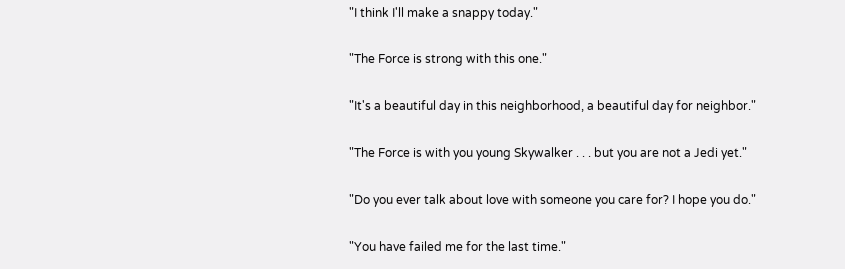"I think I'll make a snappy today."

"The Force is strong with this one."

"It's a beautiful day in this neighborhood, a beautiful day for neighbor."

"The Force is with you young Skywalker . . . but you are not a Jedi yet."

"Do you ever talk about love with someone you care for? I hope you do."

"You have failed me for the last time."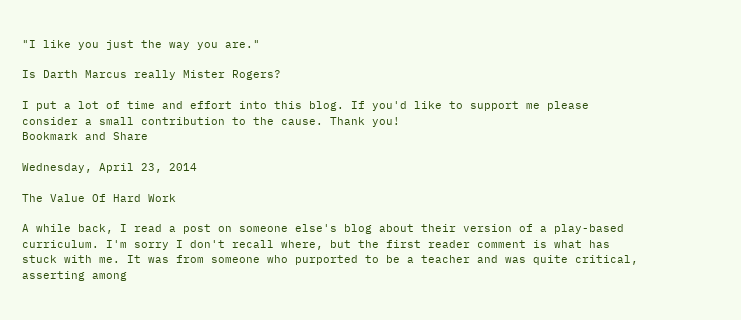"I like you just the way you are."

Is Darth Marcus really Mister Rogers?

I put a lot of time and effort into this blog. If you'd like to support me please consider a small contribution to the cause. Thank you!
Bookmark and Share

Wednesday, April 23, 2014

The Value Of Hard Work

A while back, I read a post on someone else's blog about their version of a play-based curriculum. I'm sorry I don't recall where, but the first reader comment is what has stuck with me. It was from someone who purported to be a teacher and was quite critical, asserting among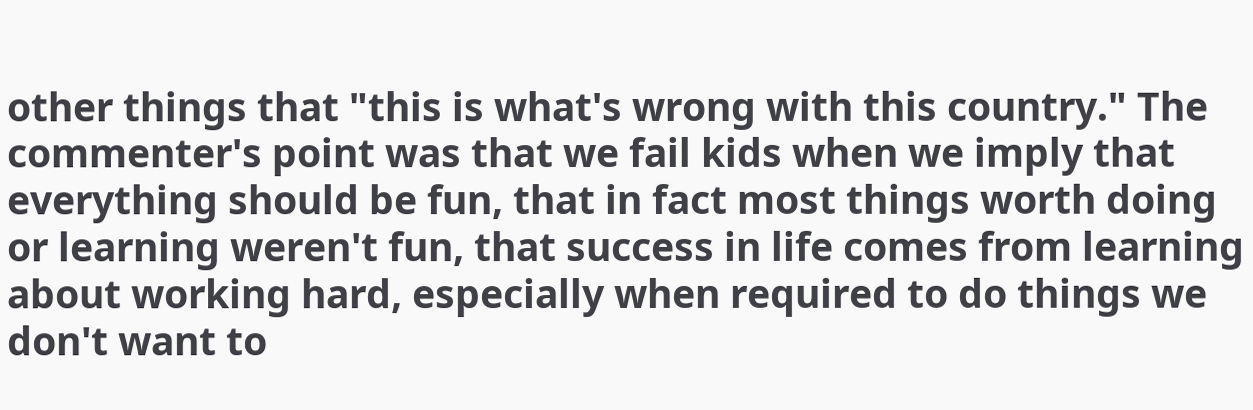other things that "this is what's wrong with this country." The commenter's point was that we fail kids when we imply that everything should be fun, that in fact most things worth doing or learning weren't fun, that success in life comes from learning about working hard, especially when required to do things we don't want to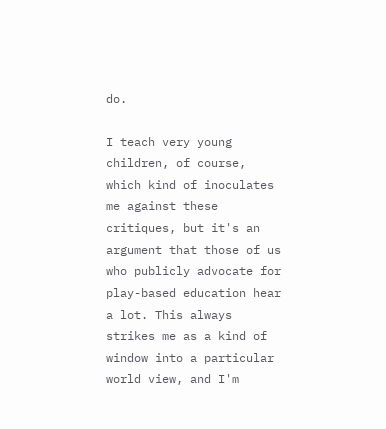do.

I teach very young children, of course, which kind of inoculates me against these critiques, but it's an argument that those of us who publicly advocate for play-based education hear a lot. This always strikes me as a kind of window into a particular world view, and I'm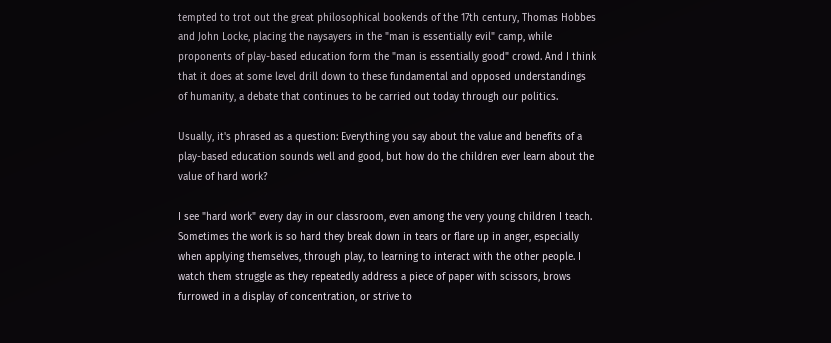tempted to trot out the great philosophical bookends of the 17th century, Thomas Hobbes and John Locke, placing the naysayers in the "man is essentially evil" camp, while proponents of play-based education form the "man is essentially good" crowd. And I think that it does at some level drill down to these fundamental and opposed understandings of humanity, a debate that continues to be carried out today through our politics.

Usually, it's phrased as a question: Everything you say about the value and benefits of a play-based education sounds well and good, but how do the children ever learn about the value of hard work?

I see "hard work" every day in our classroom, even among the very young children I teach. Sometimes the work is so hard they break down in tears or flare up in anger, especially when applying themselves, through play, to learning to interact with the other people. I watch them struggle as they repeatedly address a piece of paper with scissors, brows furrowed in a display of concentration, or strive to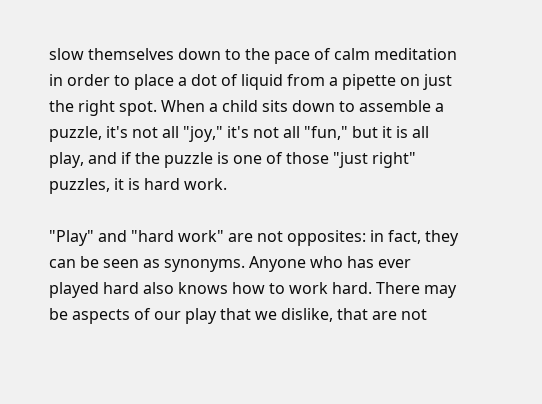slow themselves down to the pace of calm meditation in order to place a dot of liquid from a pipette on just the right spot. When a child sits down to assemble a puzzle, it's not all "joy," it's not all "fun," but it is all play, and if the puzzle is one of those "just right" puzzles, it is hard work.

"Play" and "hard work" are not opposites: in fact, they can be seen as synonyms. Anyone who has ever played hard also knows how to work hard. There may be aspects of our play that we dislike, that are not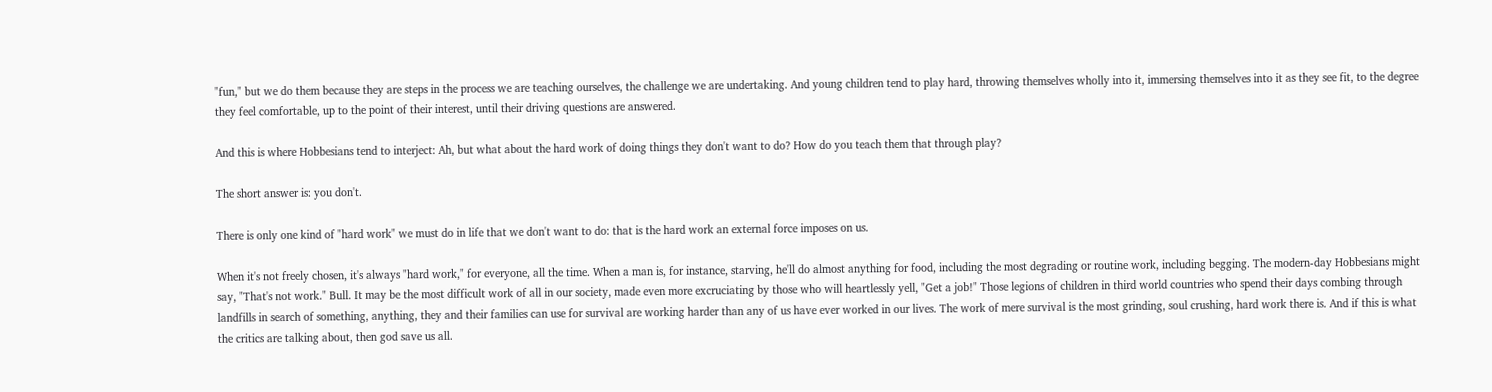"fun," but we do them because they are steps in the process we are teaching ourselves, the challenge we are undertaking. And young children tend to play hard, throwing themselves wholly into it, immersing themselves into it as they see fit, to the degree they feel comfortable, up to the point of their interest, until their driving questions are answered.

And this is where Hobbesians tend to interject: Ah, but what about the hard work of doing things they don't want to do? How do you teach them that through play?

The short answer is: you don't.

There is only one kind of "hard work" we must do in life that we don't want to do: that is the hard work an external force imposes on us.

When it's not freely chosen, it's always "hard work," for everyone, all the time. When a man is, for instance, starving, he'll do almost anything for food, including the most degrading or routine work, including begging. The modern-day Hobbesians might say, "That's not work." Bull. It may be the most difficult work of all in our society, made even more excruciating by those who will heartlessly yell, "Get a job!" Those legions of children in third world countries who spend their days combing through landfills in search of something, anything, they and their families can use for survival are working harder than any of us have ever worked in our lives. The work of mere survival is the most grinding, soul crushing, hard work there is. And if this is what the critics are talking about, then god save us all.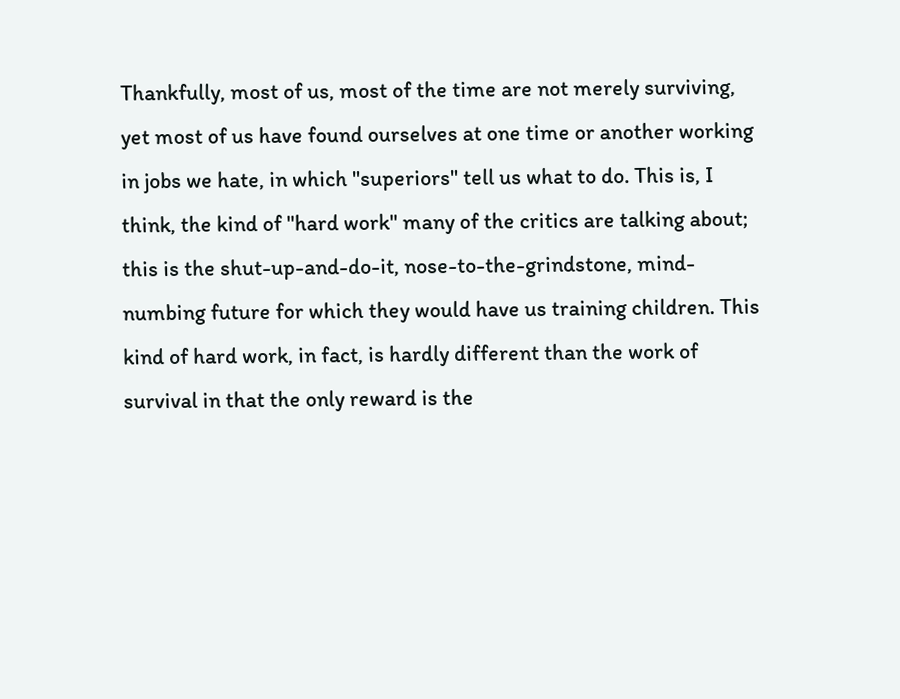Thankfully, most of us, most of the time are not merely surviving, yet most of us have found ourselves at one time or another working in jobs we hate, in which "superiors" tell us what to do. This is, I think, the kind of "hard work" many of the critics are talking about; this is the shut-up-and-do-it, nose-to-the-grindstone, mind-numbing future for which they would have us training children. This kind of hard work, in fact, is hardly different than the work of survival in that the only reward is the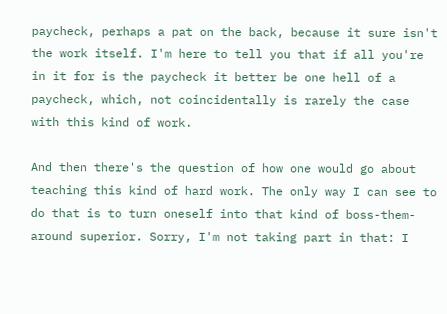paycheck, perhaps a pat on the back, because it sure isn't the work itself. I'm here to tell you that if all you're in it for is the paycheck it better be one hell of a paycheck, which, not coincidentally is rarely the case with this kind of work.

And then there's the question of how one would go about teaching this kind of hard work. The only way I can see to do that is to turn oneself into that kind of boss-them-around superior. Sorry, I'm not taking part in that: I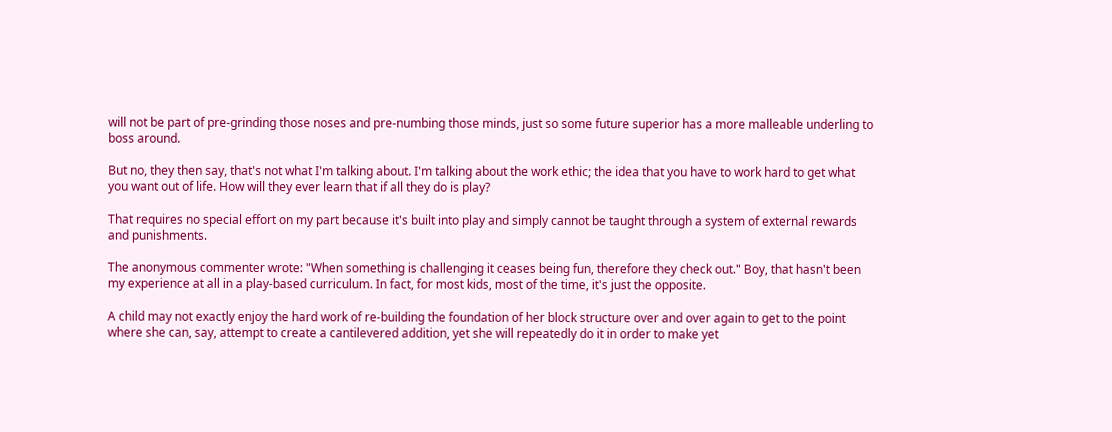will not be part of pre-grinding those noses and pre-numbing those minds, just so some future superior has a more malleable underling to boss around.

But no, they then say, that's not what I'm talking about. I'm talking about the work ethic; the idea that you have to work hard to get what you want out of life. How will they ever learn that if all they do is play?

That requires no special effort on my part because it's built into play and simply cannot be taught through a system of external rewards and punishments.

The anonymous commenter wrote: "When something is challenging it ceases being fun, therefore they check out." Boy, that hasn't been my experience at all in a play-based curriculum. In fact, for most kids, most of the time, it's just the opposite.

A child may not exactly enjoy the hard work of re-building the foundation of her block structure over and over again to get to the point where she can, say, attempt to create a cantilevered addition, yet she will repeatedly do it in order to make yet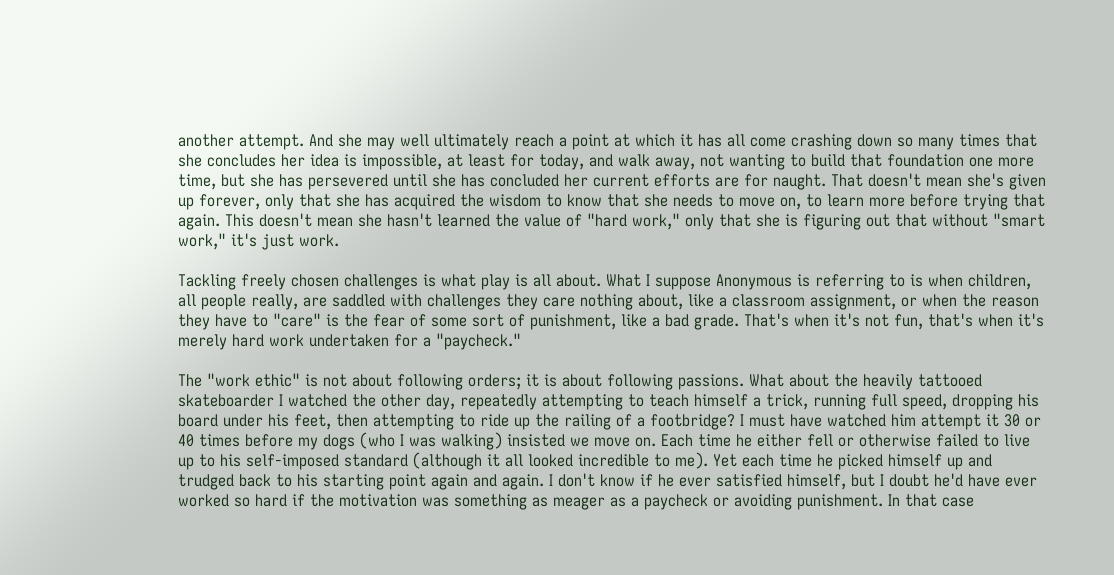another attempt. And she may well ultimately reach a point at which it has all come crashing down so many times that she concludes her idea is impossible, at least for today, and walk away, not wanting to build that foundation one more time, but she has persevered until she has concluded her current efforts are for naught. That doesn't mean she's given up forever, only that she has acquired the wisdom to know that she needs to move on, to learn more before trying that again. This doesn't mean she hasn't learned the value of "hard work," only that she is figuring out that without "smart work," it's just work.

Tackling freely chosen challenges is what play is all about. What I suppose Anonymous is referring to is when children, all people really, are saddled with challenges they care nothing about, like a classroom assignment, or when the reason they have to "care" is the fear of some sort of punishment, like a bad grade. That's when it's not fun, that's when it's merely hard work undertaken for a "paycheck."

The "work ethic" is not about following orders; it is about following passions. What about the heavily tattooed skateboarder I watched the other day, repeatedly attempting to teach himself a trick, running full speed, dropping his board under his feet, then attempting to ride up the railing of a footbridge? I must have watched him attempt it 30 or 40 times before my dogs (who I was walking) insisted we move on. Each time he either fell or otherwise failed to live up to his self-imposed standard (although it all looked incredible to me). Yet each time he picked himself up and trudged back to his starting point again and again. I don't know if he ever satisfied himself, but I doubt he'd have ever worked so hard if the motivation was something as meager as a paycheck or avoiding punishment. In that case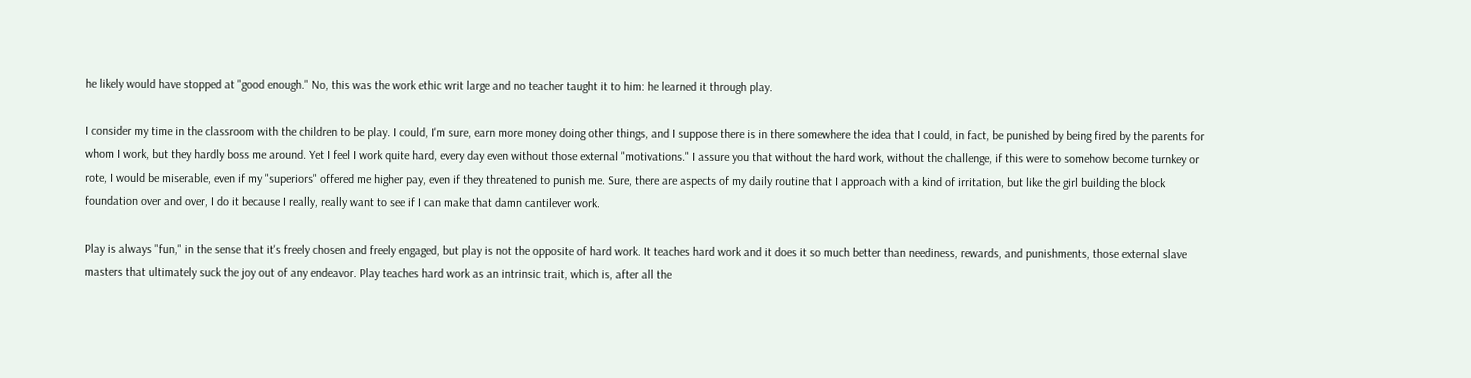he likely would have stopped at "good enough." No, this was the work ethic writ large and no teacher taught it to him: he learned it through play.

I consider my time in the classroom with the children to be play. I could, I'm sure, earn more money doing other things, and I suppose there is in there somewhere the idea that I could, in fact, be punished by being fired by the parents for whom I work, but they hardly boss me around. Yet I feel I work quite hard, every day even without those external "motivations." I assure you that without the hard work, without the challenge, if this were to somehow become turnkey or rote, I would be miserable, even if my "superiors" offered me higher pay, even if they threatened to punish me. Sure, there are aspects of my daily routine that I approach with a kind of irritation, but like the girl building the block foundation over and over, I do it because I really, really want to see if I can make that damn cantilever work.

Play is always "fun," in the sense that it's freely chosen and freely engaged, but play is not the opposite of hard work. It teaches hard work and it does it so much better than neediness, rewards, and punishments, those external slave masters that ultimately suck the joy out of any endeavor. Play teaches hard work as an intrinsic trait, which is, after all the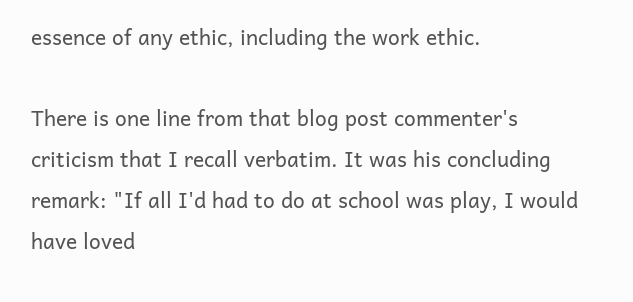essence of any ethic, including the work ethic.

There is one line from that blog post commenter's criticism that I recall verbatim. It was his concluding remark: "If all I'd had to do at school was play, I would have loved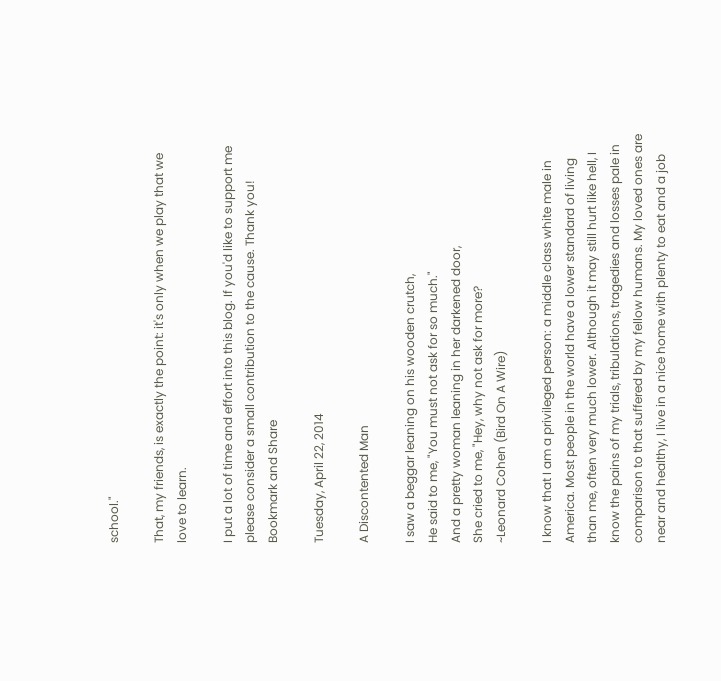school."

That, my friends, is exactly the point: it's only when we play that we love to learn.

I put a lot of time and effort into this blog. If you'd like to support me please consider a small contribution to the cause. Thank you!
Bookmark and Share

Tuesday, April 22, 2014

A Discontented Man

I saw a beggar leaning on his wooden crutch,
He said to me, "You must not ask for so much."
And a pretty woman leaning in her darkened door,
She cried to me, "Hey, why not ask for more?
~Leonard Cohen (Bird On A Wire)

I know that I am a privileged person: a middle class white male in America. Most people in the world have a lower standard of living than me, often very much lower. Although it may still hurt like hell, I know the pains of my trials, tribulations, tragedies and losses pale in comparison to that suffered by my fellow humans. My loved ones are near and healthy, I live in a nice home with plenty to eat and a job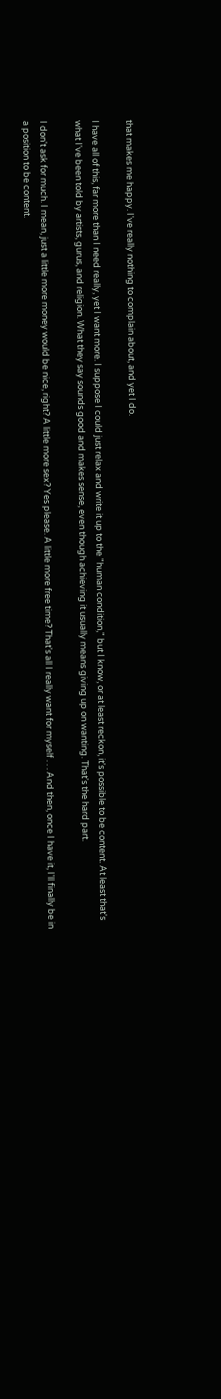that makes me happy. I've really nothing to complain about, and yet I do.

I have all of this, far more than I need really, yet I want more. I suppose I could just relax and write it up to the "human condition," but I know, or at least reckon, it's possible to be content. At least that's what I've been told by artists, gurus, and religion. What they say sounds good and makes sense, even though achieving it usually means giving up on wanting. That's the hard part.

I don't ask for much. I mean, just a little more money would be nice, right? A little more sex? Yes please. A little more free time? That's all I really want for myself . . . And then, once I have it, I'll finally be in a position to be content.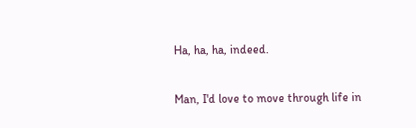Ha, ha, ha, indeed.

Man, I'd love to move through life in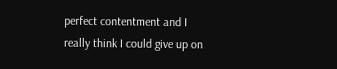perfect contentment and I really think I could give up on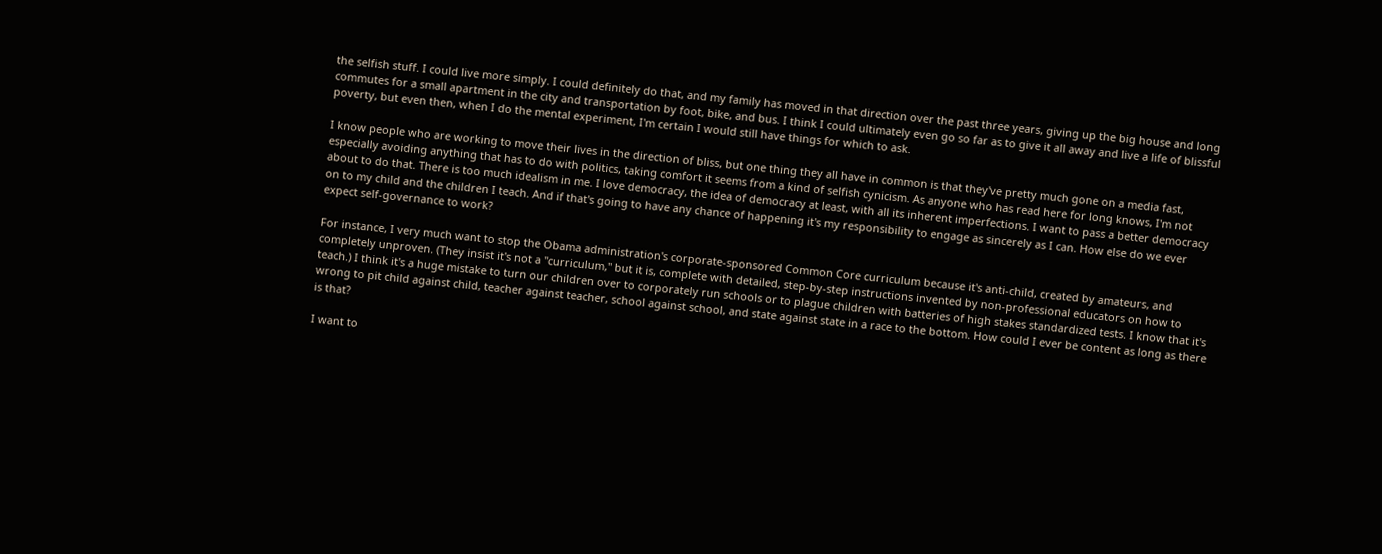the selfish stuff. I could live more simply. I could definitely do that, and my family has moved in that direction over the past three years, giving up the big house and long commutes for a small apartment in the city and transportation by foot, bike, and bus. I think I could ultimately even go so far as to give it all away and live a life of blissful poverty, but even then, when I do the mental experiment, I'm certain I would still have things for which to ask.

I know people who are working to move their lives in the direction of bliss, but one thing they all have in common is that they've pretty much gone on a media fast, especially avoiding anything that has to do with politics, taking comfort it seems from a kind of selfish cynicism. As anyone who has read here for long knows, I'm not about to do that. There is too much idealism in me. I love democracy, the idea of democracy at least, with all its inherent imperfections. I want to pass a better democracy on to my child and the children I teach. And if that's going to have any chance of happening it's my responsibility to engage as sincerely as I can. How else do we ever expect self-governance to work?

For instance, I very much want to stop the Obama administration's corporate-sponsored Common Core curriculum because it's anti-child, created by amateurs, and completely unproven. (They insist it's not a "curriculum," but it is, complete with detailed, step-by-step instructions invented by non-professional educators on how to teach.) I think it's a huge mistake to turn our children over to corporately run schools or to plague children with batteries of high stakes standardized tests. I know that it's wrong to pit child against child, teacher against teacher, school against school, and state against state in a race to the bottom. How could I ever be content as long as there is that?

I want to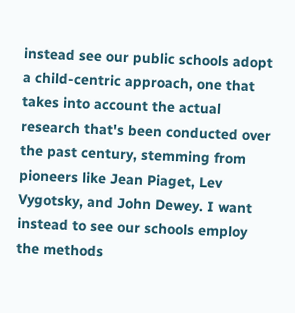instead see our public schools adopt a child-centric approach, one that takes into account the actual research that's been conducted over the past century, stemming from pioneers like Jean Piaget, Lev Vygotsky, and John Dewey. I want instead to see our schools employ the methods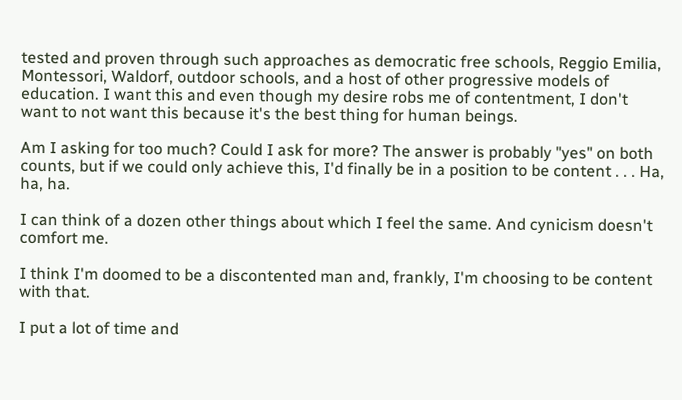tested and proven through such approaches as democratic free schools, Reggio Emilia, Montessori, Waldorf, outdoor schools, and a host of other progressive models of education. I want this and even though my desire robs me of contentment, I don't want to not want this because it's the best thing for human beings.

Am I asking for too much? Could I ask for more? The answer is probably "yes" on both counts, but if we could only achieve this, I'd finally be in a position to be content . . . Ha, ha, ha.

I can think of a dozen other things about which I feel the same. And cynicism doesn't comfort me.

I think I'm doomed to be a discontented man and, frankly, I'm choosing to be content with that.

I put a lot of time and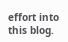effort into this blog.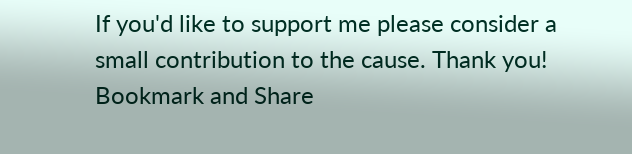If you'd like to support me please consider a small contribution to the cause. Thank you!
Bookmark and Share